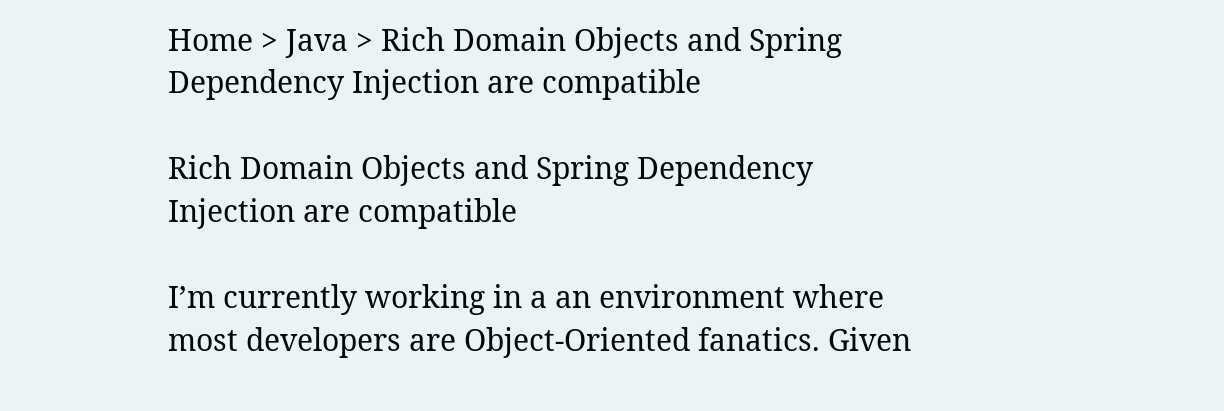Home > Java > Rich Domain Objects and Spring Dependency Injection are compatible

Rich Domain Objects and Spring Dependency Injection are compatible

I’m currently working in a an environment where most developers are Object-Oriented fanatics. Given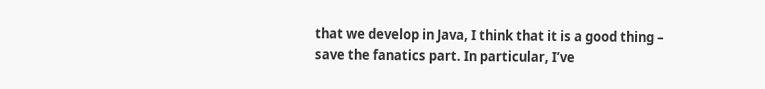that we develop in Java, I think that it is a good thing – save the fanatics part. In particular, I’ve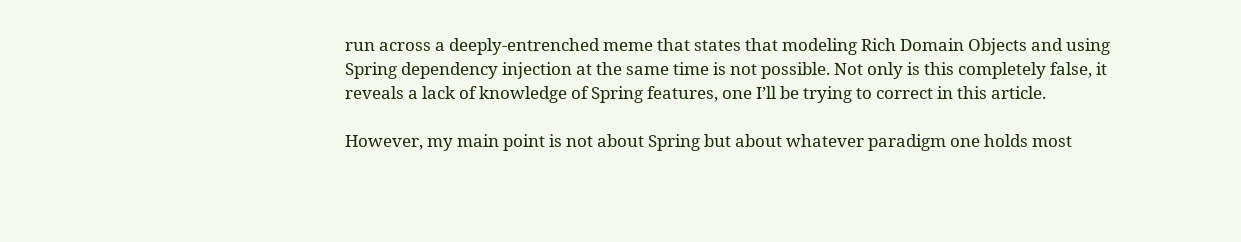run across a deeply-entrenched meme that states that modeling Rich Domain Objects and using Spring dependency injection at the same time is not possible. Not only is this completely false, it reveals a lack of knowledge of Spring features, one I’ll be trying to correct in this article.

However, my main point is not about Spring but about whatever paradigm one holds most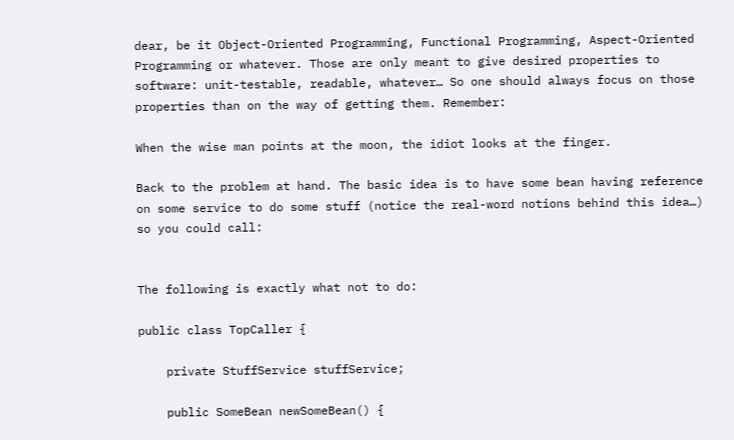dear, be it Object-Oriented Programming, Functional Programming, Aspect-Oriented Programming or whatever. Those are only meant to give desired properties to software: unit-testable, readable, whatever… So one should always focus on those properties than on the way of getting them. Remember:

When the wise man points at the moon, the idiot looks at the finger.

Back to the problem at hand. The basic idea is to have some bean having reference on some service to do some stuff (notice the real-word notions behind this idea…) so you could call:


The following is exactly what not to do:

public class TopCaller {

    private StuffService stuffService;

    public SomeBean newSomeBean() {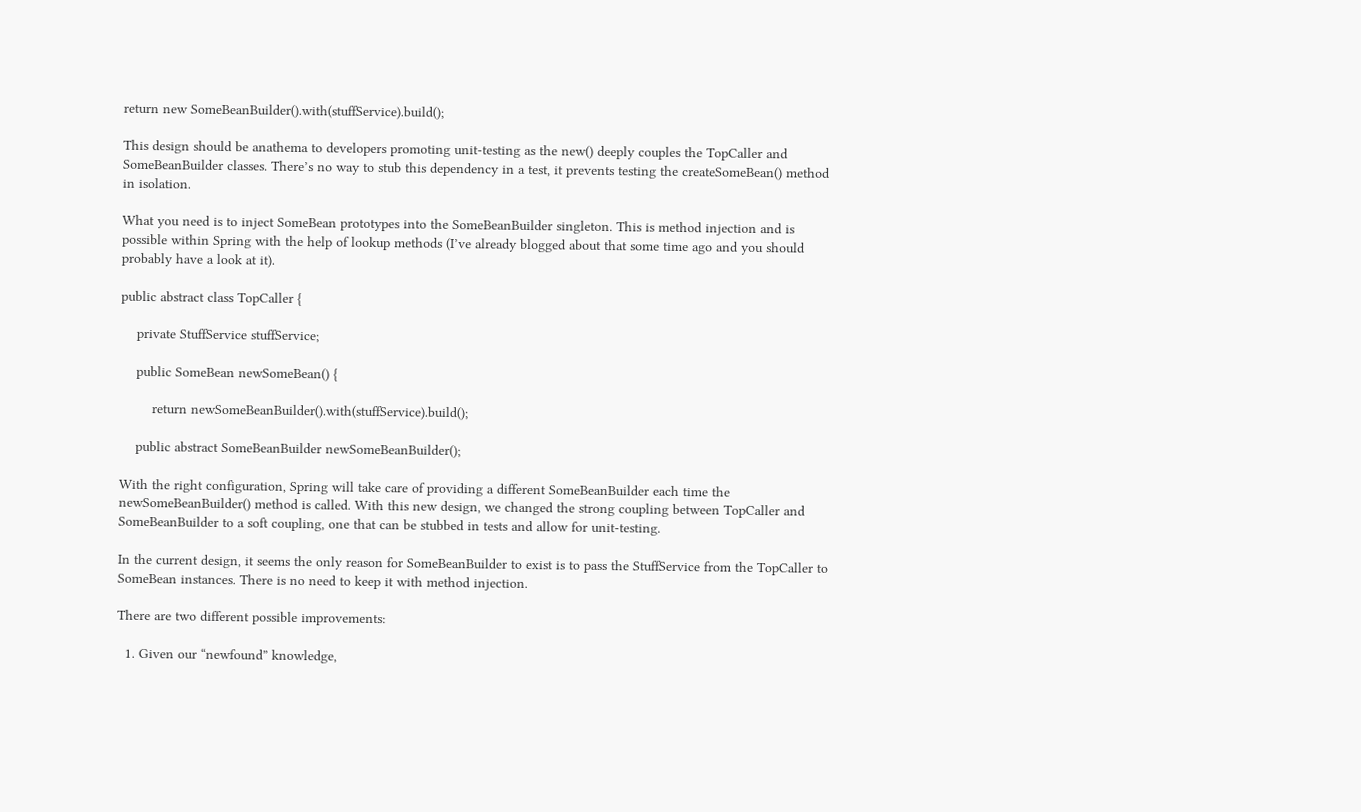return new SomeBeanBuilder().with(stuffService).build();

This design should be anathema to developers promoting unit-testing as the new() deeply couples the TopCaller and SomeBeanBuilder classes. There’s no way to stub this dependency in a test, it prevents testing the createSomeBean() method in isolation.

What you need is to inject SomeBean prototypes into the SomeBeanBuilder singleton. This is method injection and is possible within Spring with the help of lookup methods (I’ve already blogged about that some time ago and you should probably have a look at it).

public abstract class TopCaller {

    private StuffService stuffService;

    public SomeBean newSomeBean() {

        return newSomeBeanBuilder().with(stuffService).build();

    public abstract SomeBeanBuilder newSomeBeanBuilder();

With the right configuration, Spring will take care of providing a different SomeBeanBuilder each time the newSomeBeanBuilder() method is called. With this new design, we changed the strong coupling between TopCaller and SomeBeanBuilder to a soft coupling, one that can be stubbed in tests and allow for unit-testing.

In the current design, it seems the only reason for SomeBeanBuilder to exist is to pass the StuffService from the TopCaller to SomeBean instances. There is no need to keep it with method injection.

There are two different possible improvements:

  1. Given our “newfound” knowledge,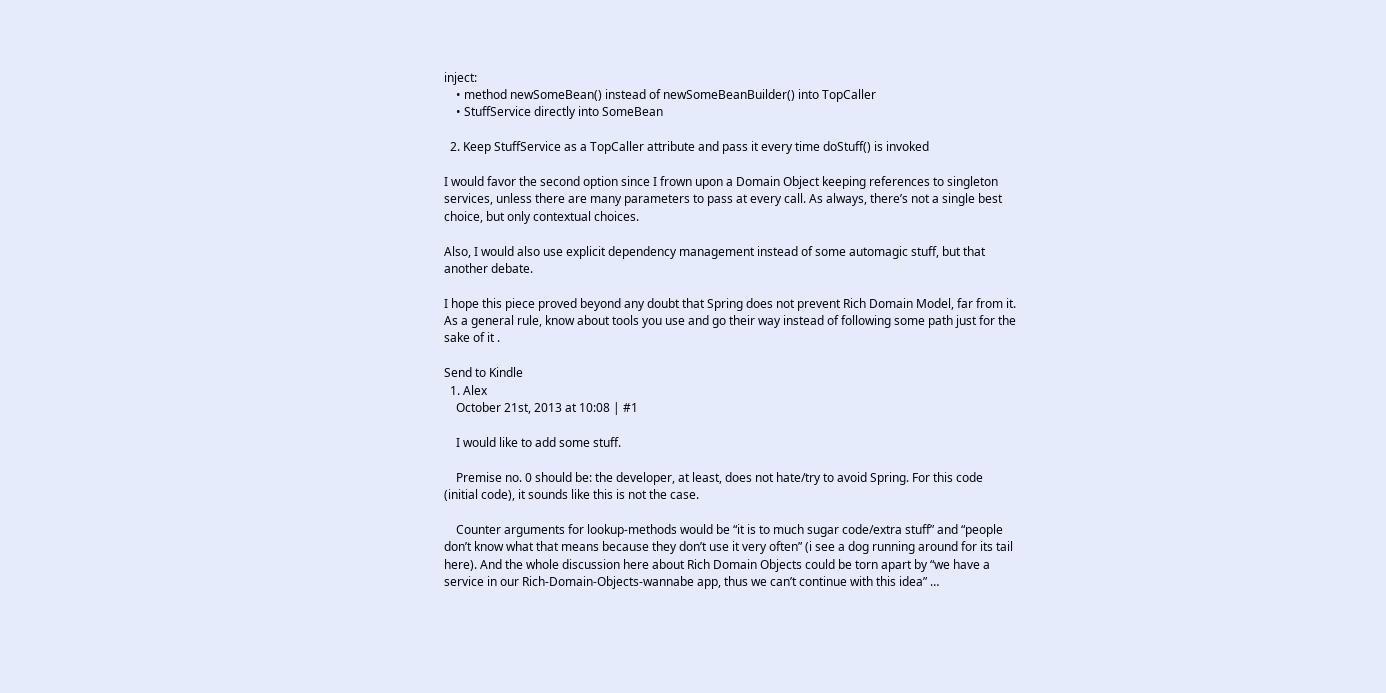inject:
    • method newSomeBean() instead of newSomeBeanBuilder() into TopCaller
    • StuffService directly into SomeBean

  2. Keep StuffService as a TopCaller attribute and pass it every time doStuff() is invoked

I would favor the second option since I frown upon a Domain Object keeping references to singleton services, unless there are many parameters to pass at every call. As always, there’s not a single best choice, but only contextual choices.

Also, I would also use explicit dependency management instead of some automagic stuff, but that another debate.

I hope this piece proved beyond any doubt that Spring does not prevent Rich Domain Model, far from it. As a general rule, know about tools you use and go their way instead of following some path just for the sake of it .

Send to Kindle
  1. Alex
    October 21st, 2013 at 10:08 | #1

    I would like to add some stuff.

    Premise no. 0 should be: the developer, at least, does not hate/try to avoid Spring. For this code (initial code), it sounds like this is not the case.

    Counter arguments for lookup-methods would be “it is to much sugar code/extra stuff” and “people don’t know what that means because they don’t use it very often” (i see a dog running around for its tail here). And the whole discussion here about Rich Domain Objects could be torn apart by “we have a service in our Rich-Domain-Objects-wannabe app, thus we can’t continue with this idea” …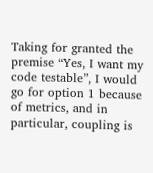Taking for granted the premise “Yes, I want my code testable”, I would go for option 1 because of metrics, and in particular, coupling is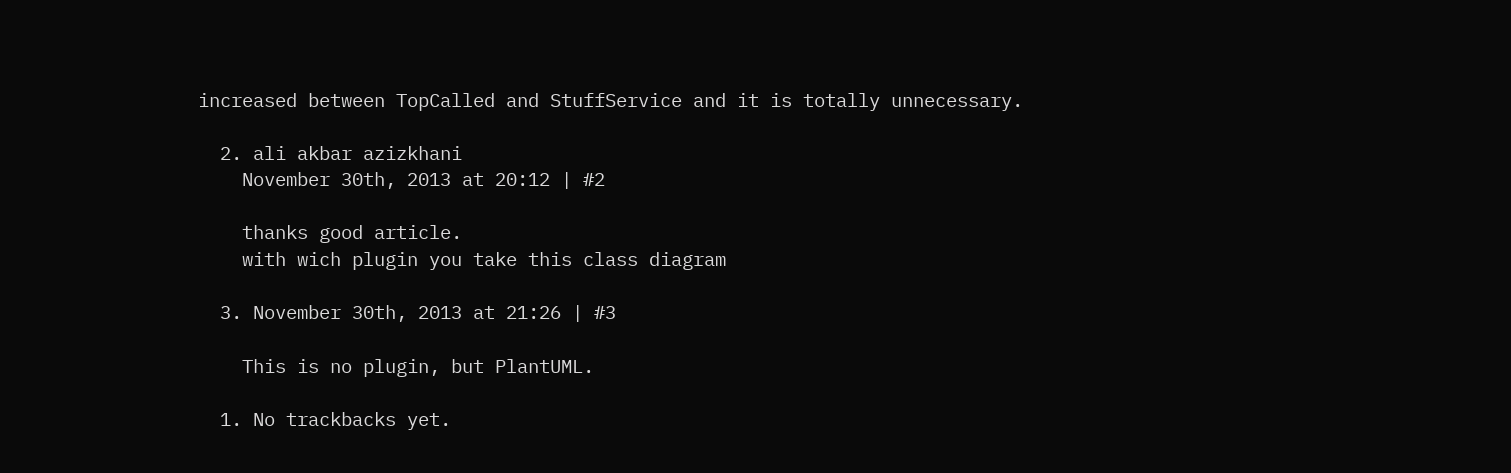increased between TopCalled and StuffService and it is totally unnecessary.

  2. ali akbar azizkhani
    November 30th, 2013 at 20:12 | #2

    thanks good article.
    with wich plugin you take this class diagram

  3. November 30th, 2013 at 21:26 | #3

    This is no plugin, but PlantUML.

  1. No trackbacks yet.